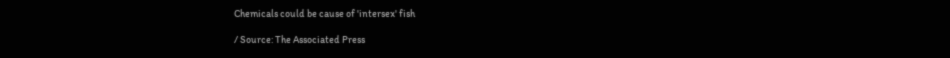Chemicals could be cause of 'intersex' fish

/ Source: The Associated Press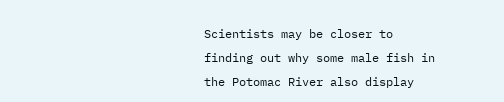Scientists may be closer to finding out why some male fish in the Potomac River also display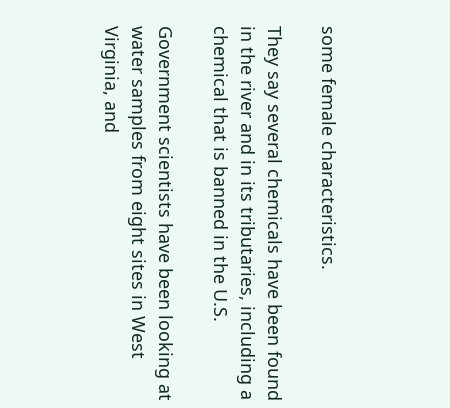some female characteristics.

They say several chemicals have been found in the river and in its tributaries, including a chemical that is banned in the U.S.

Government scientists have been looking at water samples from eight sites in West Virginia, and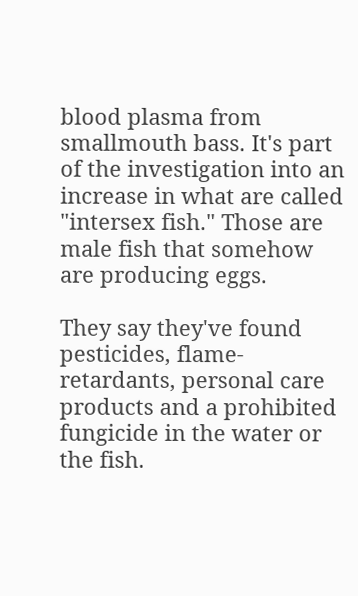blood plasma from smallmouth bass. It's part of the investigation into an increase in what are called "intersex fish." Those are male fish that somehow are producing eggs.

They say they've found pesticides, flame-retardants, personal care products and a prohibited fungicide in the water or the fish.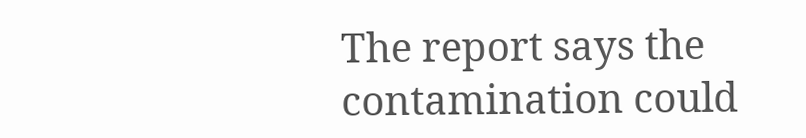The report says the contamination could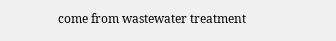come from wastewater treatment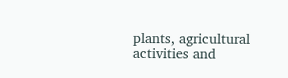plants, agricultural activities and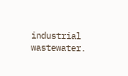industrial wastewater.